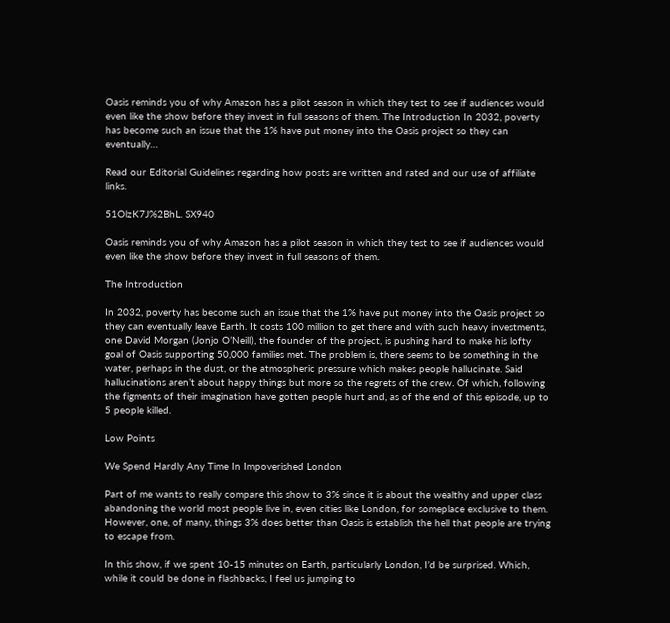Oasis reminds you of why Amazon has a pilot season in which they test to see if audiences would even like the show before they invest in full seasons of them. The Introduction In 2032, poverty has become such an issue that the 1% have put money into the Oasis project so they can eventually…

Read our Editorial Guidelines regarding how posts are written and rated and our use of affiliate links.

51OlzK7J%2BhL. SX940

Oasis reminds you of why Amazon has a pilot season in which they test to see if audiences would even like the show before they invest in full seasons of them.

The Introduction

In 2032, poverty has become such an issue that the 1% have put money into the Oasis project so they can eventually leave Earth. It costs 100 million to get there and with such heavy investments, one David Morgan (Jonjo O’Neill), the founder of the project, is pushing hard to make his lofty goal of Oasis supporting 50,000 families met. The problem is, there seems to be something in the water, perhaps in the dust, or the atmospheric pressure which makes people hallucinate. Said hallucinations aren’t about happy things but more so the regrets of the crew. Of which, following the figments of their imagination have gotten people hurt and, as of the end of this episode, up to 5 people killed.

Low Points

We Spend Hardly Any Time In Impoverished London

Part of me wants to really compare this show to 3% since it is about the wealthy and upper class abandoning the world most people live in, even cities like London, for someplace exclusive to them. However, one, of many, things 3% does better than Oasis is establish the hell that people are trying to escape from.

In this show, if we spent 10-15 minutes on Earth, particularly London, I’d be surprised. Which, while it could be done in flashbacks, I feel us jumping to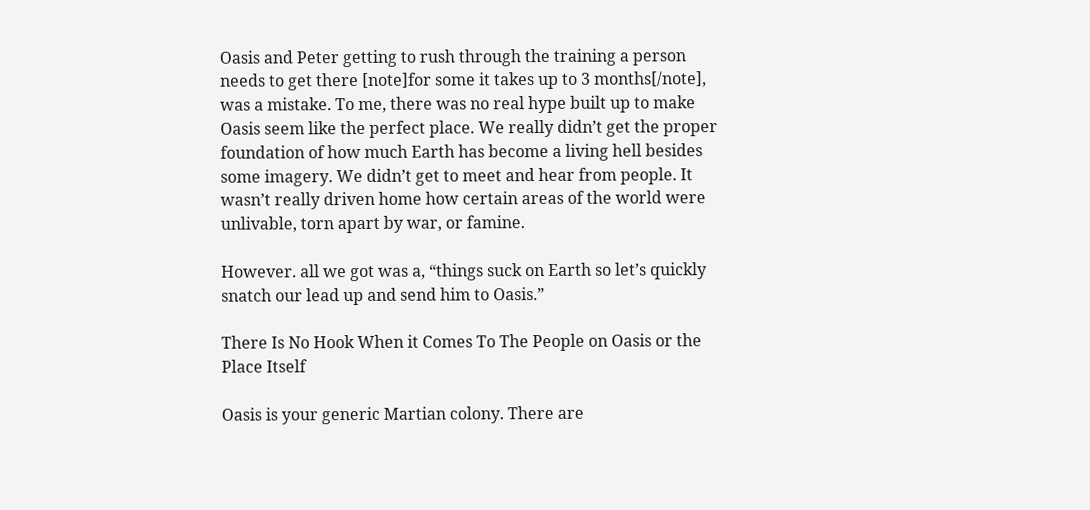Oasis and Peter getting to rush through the training a person needs to get there [note]for some it takes up to 3 months[/note], was a mistake. To me, there was no real hype built up to make Oasis seem like the perfect place. We really didn’t get the proper foundation of how much Earth has become a living hell besides some imagery. We didn’t get to meet and hear from people. It wasn’t really driven home how certain areas of the world were unlivable, torn apart by war, or famine.

However. all we got was a, “things suck on Earth so let’s quickly snatch our lead up and send him to Oasis.”

There Is No Hook When it Comes To The People on Oasis or the Place Itself

Oasis is your generic Martian colony. There are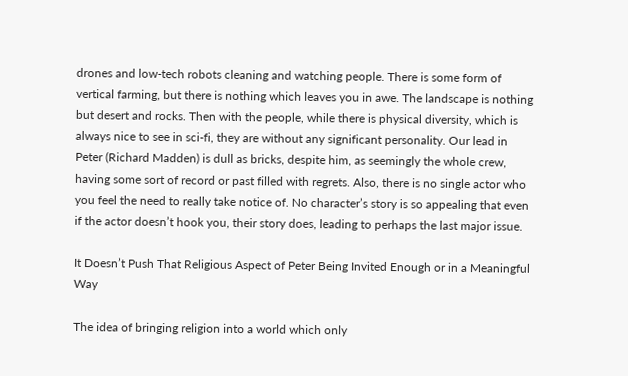drones and low-tech robots cleaning and watching people. There is some form of vertical farming, but there is nothing which leaves you in awe. The landscape is nothing but desert and rocks. Then with the people, while there is physical diversity, which is always nice to see in sci-fi, they are without any significant personality. Our lead in Peter (Richard Madden) is dull as bricks, despite him, as seemingly the whole crew, having some sort of record or past filled with regrets. Also, there is no single actor who you feel the need to really take notice of. No character’s story is so appealing that even if the actor doesn’t hook you, their story does, leading to perhaps the last major issue.

It Doesn’t Push That Religious Aspect of Peter Being Invited Enough or in a Meaningful Way

The idea of bringing religion into a world which only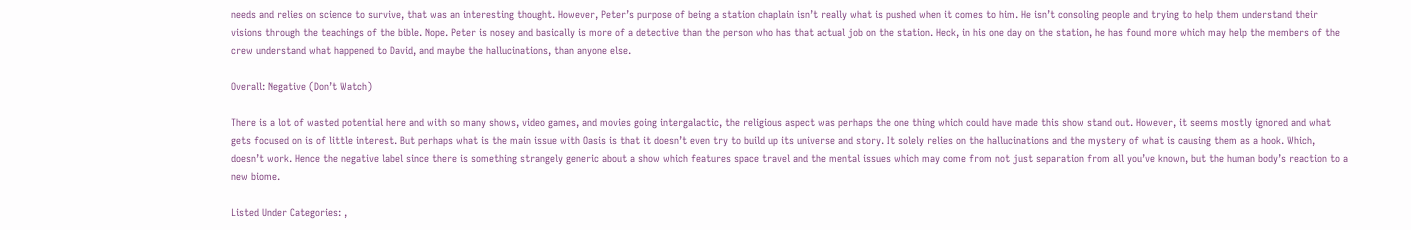needs and relies on science to survive, that was an interesting thought. However, Peter’s purpose of being a station chaplain isn’t really what is pushed when it comes to him. He isn’t consoling people and trying to help them understand their visions through the teachings of the bible. Nope. Peter is nosey and basically is more of a detective than the person who has that actual job on the station. Heck, in his one day on the station, he has found more which may help the members of the crew understand what happened to David, and maybe the hallucinations, than anyone else.

Overall: Negative (Don’t Watch)

There is a lot of wasted potential here and with so many shows, video games, and movies going intergalactic, the religious aspect was perhaps the one thing which could have made this show stand out. However, it seems mostly ignored and what gets focused on is of little interest. But perhaps what is the main issue with Oasis is that it doesn’t even try to build up its universe and story. It solely relies on the hallucinations and the mystery of what is causing them as a hook. Which, doesn’t work. Hence the negative label since there is something strangely generic about a show which features space travel and the mental issues which may come from not just separation from all you’ve known, but the human body’s reaction to a new biome.

Listed Under Categories: ,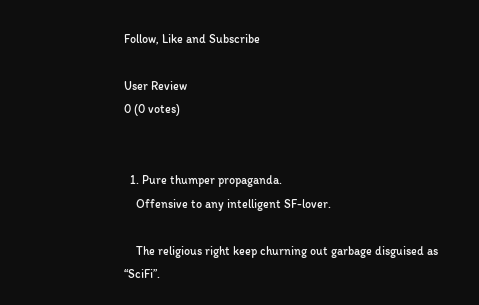Follow, Like and Subscribe

User Review
0 (0 votes)


  1. Pure thumper propaganda.
    Offensive to any intelligent SF-lover.

    The religious right keep churning out garbage disguised as “SciFi”.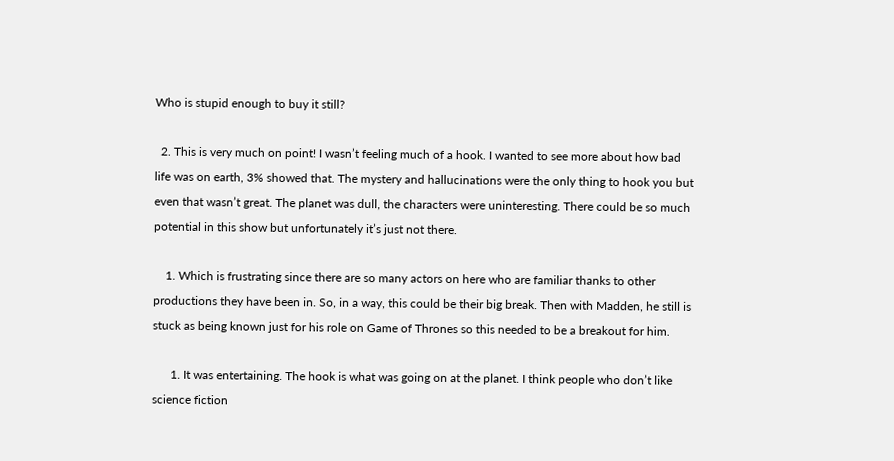Who is stupid enough to buy it still?

  2. This is very much on point! I wasn’t feeling much of a hook. I wanted to see more about how bad life was on earth, 3% showed that. The mystery and hallucinations were the only thing to hook you but even that wasn’t great. The planet was dull, the characters were uninteresting. There could be so much potential in this show but unfortunately it’s just not there.

    1. Which is frustrating since there are so many actors on here who are familiar thanks to other productions they have been in. So, in a way, this could be their big break. Then with Madden, he still is stuck as being known just for his role on Game of Thrones so this needed to be a breakout for him.

      1. It was entertaining. The hook is what was going on at the planet. I think people who don’t like science fiction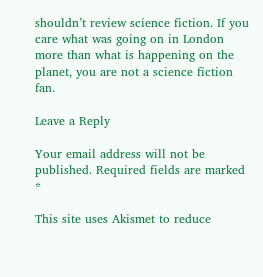shouldn’t review science fiction. If you care what was going on in London more than what is happening on the planet, you are not a science fiction fan.

Leave a Reply

Your email address will not be published. Required fields are marked *

This site uses Akismet to reduce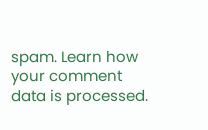spam. Learn how your comment data is processed.